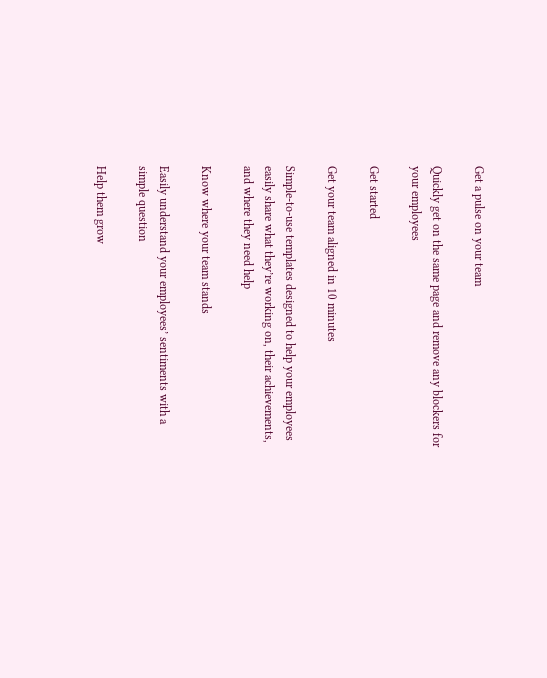Get a pulse on your team

Quickly get on the same page and remove any blockers for your employees

Get started

Get your team aligned in 10 minutes

Simple-to-use templates designed to help your employees easily share what they’re working on, their achievements, and where they need help

Know where your team stands

Easily understand your employees’ sentiments with a simple question

Help them grow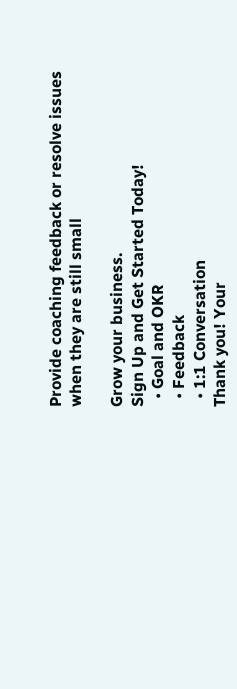Provide coaching feedback or resolve issues when they are still small

Grow your business.
Sign Up and Get Started Today!
  • Goal and OKR
  • Feedback
  • 1:1 Conversation
Thank you! Your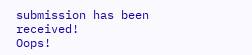submission has been received!
Oops!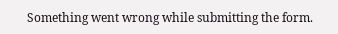Something went wrong while submitting the form.